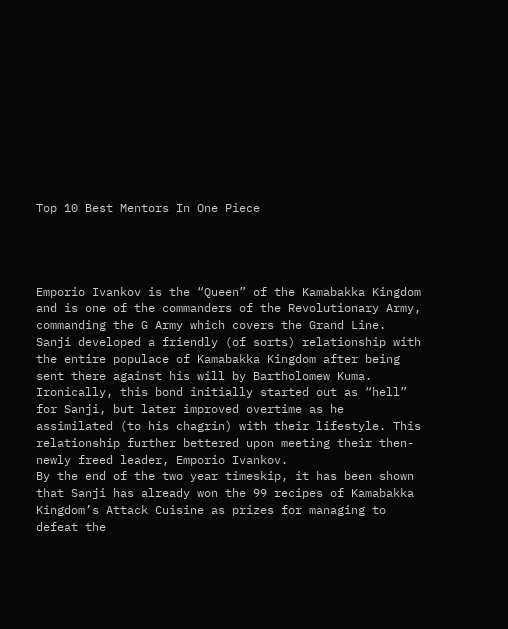Top 10 Best Mentors In One Piece




Emporio Ivankov is the “Queen” of the Kamabakka Kingdom and is one of the commanders of the Revolutionary Army, commanding the G Army which covers the Grand Line.
Sanji developed a friendly (of sorts) relationship with the entire populace of Kamabakka Kingdom after being sent there against his will by Bartholomew Kuma. Ironically, this bond initially started out as “hell” for Sanji, but later improved overtime as he assimilated (to his chagrin) with their lifestyle. This relationship further bettered upon meeting their then-newly freed leader, Emporio Ivankov.
By the end of the two year timeskip, it has been shown that Sanji has already won the 99 recipes of Kamabakka Kingdom’s Attack Cuisine as prizes for managing to defeat the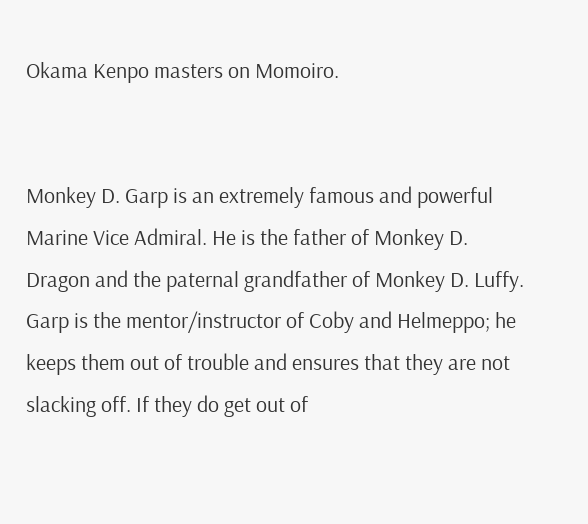Okama Kenpo masters on Momoiro.


Monkey D. Garp is an extremely famous and powerful Marine Vice Admiral. He is the father of Monkey D. Dragon and the paternal grandfather of Monkey D. Luffy.
Garp is the mentor/instructor of Coby and Helmeppo; he keeps them out of trouble and ensures that they are not slacking off. If they do get out of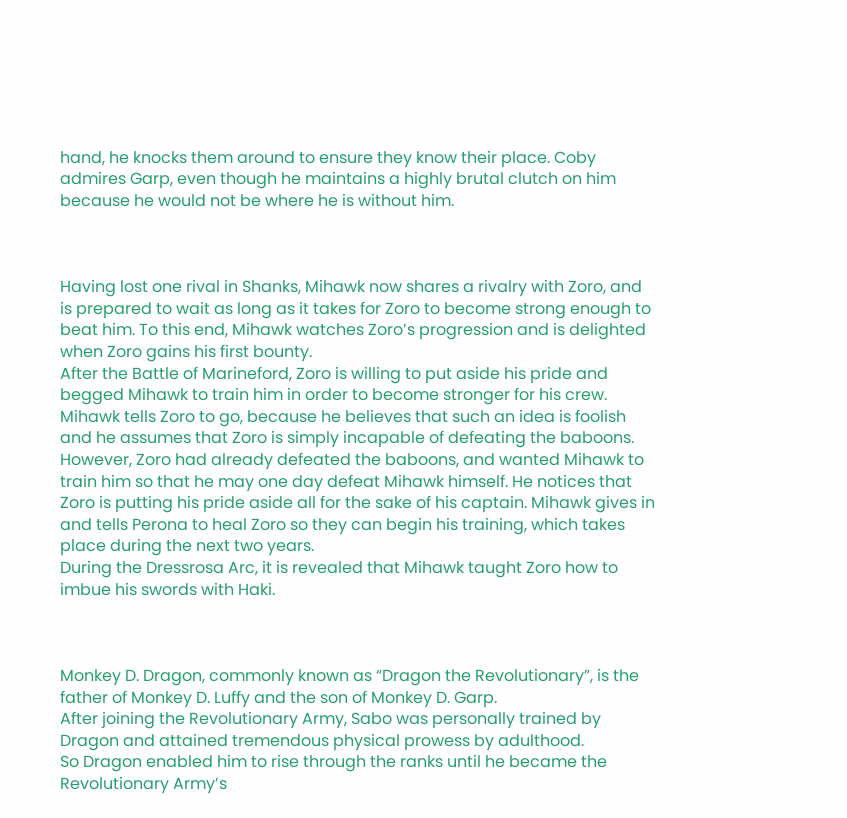hand, he knocks them around to ensure they know their place. Coby admires Garp, even though he maintains a highly brutal clutch on him because he would not be where he is without him.



Having lost one rival in Shanks, Mihawk now shares a rivalry with Zoro, and is prepared to wait as long as it takes for Zoro to become strong enough to beat him. To this end, Mihawk watches Zoro’s progression and is delighted when Zoro gains his first bounty.
After the Battle of Marineford, Zoro is willing to put aside his pride and begged Mihawk to train him in order to become stronger for his crew. Mihawk tells Zoro to go, because he believes that such an idea is foolish and he assumes that Zoro is simply incapable of defeating the baboons. However, Zoro had already defeated the baboons, and wanted Mihawk to train him so that he may one day defeat Mihawk himself. He notices that Zoro is putting his pride aside all for the sake of his captain. Mihawk gives in and tells Perona to heal Zoro so they can begin his training, which takes place during the next two years.
During the Dressrosa Arc, it is revealed that Mihawk taught Zoro how to imbue his swords with Haki.



Monkey D. Dragon, commonly known as “Dragon the Revolutionary”, is the father of Monkey D. Luffy and the son of Monkey D. Garp.
After joining the Revolutionary Army, Sabo was personally trained by Dragon and attained tremendous physical prowess by adulthood.
So Dragon enabled him to rise through the ranks until he became the Revolutionary Army’s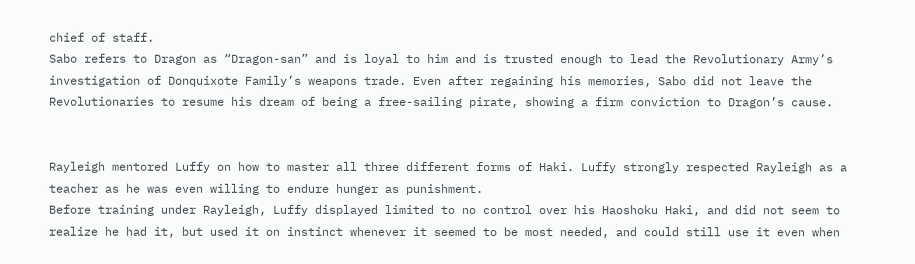chief of staff.
Sabo refers to Dragon as “Dragon-san” and is loyal to him and is trusted enough to lead the Revolutionary Army’s investigation of Donquixote Family’s weapons trade. Even after regaining his memories, Sabo did not leave the Revolutionaries to resume his dream of being a free-sailing pirate, showing a firm conviction to Dragon’s cause.


Rayleigh mentored Luffy on how to master all three different forms of Haki. Luffy strongly respected Rayleigh as a teacher as he was even willing to endure hunger as punishment.
Before training under Rayleigh, Luffy displayed limited to no control over his Haoshoku Haki, and did not seem to realize he had it, but used it on instinct whenever it seemed to be most needed, and could still use it even when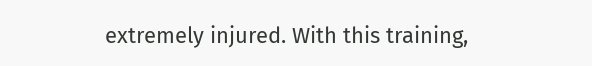extremely injured. With this training,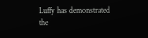Luffy has demonstrated the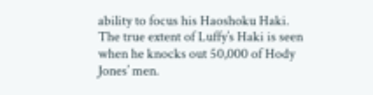ability to focus his Haoshoku Haki. The true extent of Luffy’s Haki is seen when he knocks out 50,000 of Hody Jones’ men.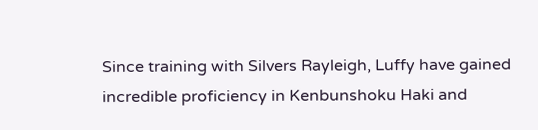Since training with Silvers Rayleigh, Luffy have gained incredible proficiency in Kenbunshoku Haki and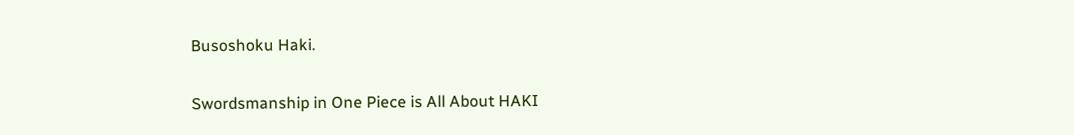Busoshoku Haki.

Swordsmanship in One Piece is All About HAKI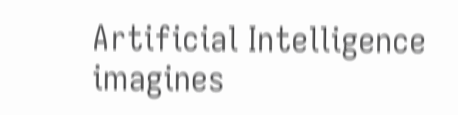Artificial Intelligence imagines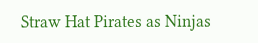Straw Hat Pirates as Ninjas